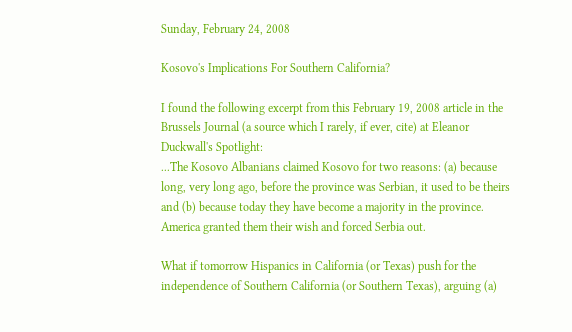Sunday, February 24, 2008

Kosovo's Implications For Southern California?

I found the following excerpt from this February 19, 2008 article in the Brussels Journal (a source which I rarely, if ever, cite) at Eleanor Duckwall's Spotlight:
...The Kosovo Albanians claimed Kosovo for two reasons: (a) because long, very long ago, before the province was Serbian, it used to be theirs and (b) because today they have become a majority in the province. America granted them their wish and forced Serbia out.

What if tomorrow Hispanics in California (or Texas) push for the independence of Southern California (or Southern Texas), arguing (a)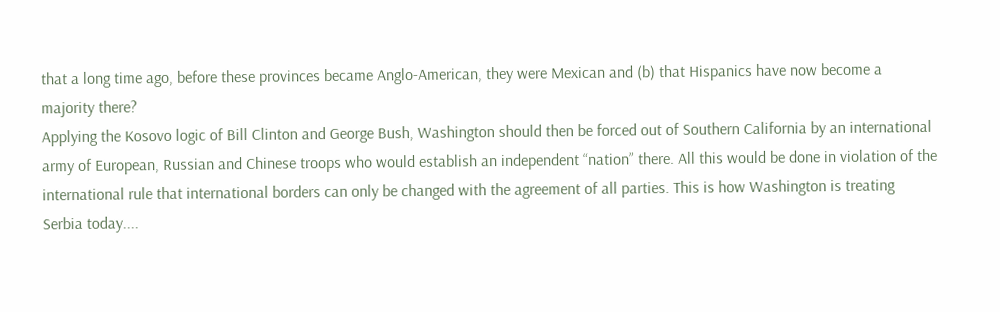that a long time ago, before these provinces became Anglo-American, they were Mexican and (b) that Hispanics have now become a majority there?
Applying the Kosovo logic of Bill Clinton and George Bush, Washington should then be forced out of Southern California by an international army of European, Russian and Chinese troops who would establish an independent “nation” there. All this would be done in violation of the international rule that international borders can only be changed with the agreement of all parties. This is how Washington is treating Serbia today....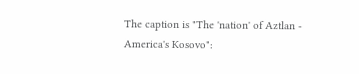The caption is "The 'nation' of Aztlan - America's Kosovo":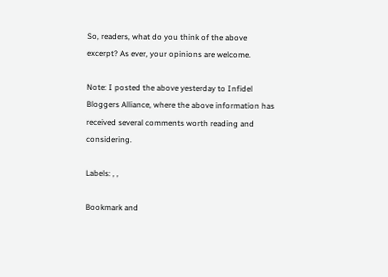So, readers, what do you think of the above excerpt? As ever, your opinions are welcome.

Note: I posted the above yesterday to Infidel Bloggers Alliance, where the above information has received several comments worth reading and considering.

Labels: , ,

Bookmark and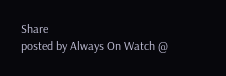Share
posted by Always On Watch @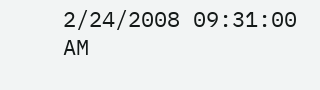2/24/2008 09:31:00 AM